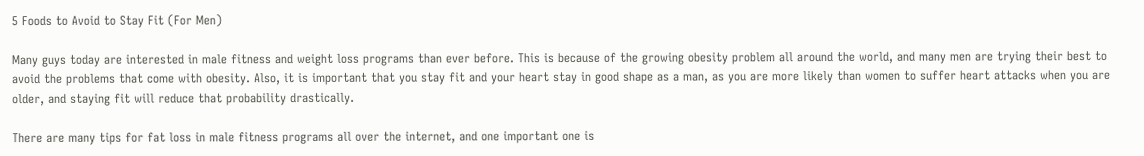5 Foods to Avoid to Stay Fit (For Men)

Many guys today are interested in male fitness and weight loss programs than ever before. This is because of the growing obesity problem all around the world, and many men are trying their best to avoid the problems that come with obesity. Also, it is important that you stay fit and your heart stay in good shape as a man, as you are more likely than women to suffer heart attacks when you are older, and staying fit will reduce that probability drastically.

There are many tips for fat loss in male fitness programs all over the internet, and one important one is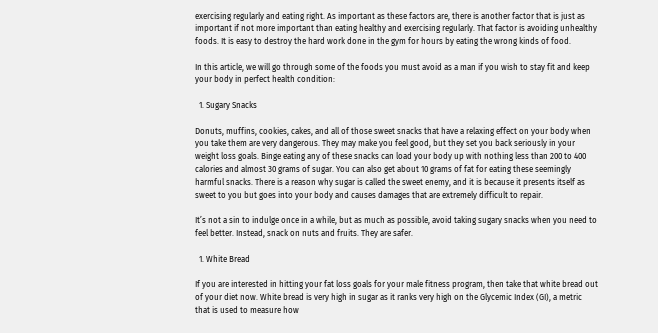exercising regularly and eating right. As important as these factors are, there is another factor that is just as important if not more important than eating healthy and exercising regularly. That factor is avoiding unhealthy foods. It is easy to destroy the hard work done in the gym for hours by eating the wrong kinds of food.

In this article, we will go through some of the foods you must avoid as a man if you wish to stay fit and keep your body in perfect health condition:

  1. Sugary Snacks

Donuts, muffins, cookies, cakes, and all of those sweet snacks that have a relaxing effect on your body when you take them are very dangerous. They may make you feel good, but they set you back seriously in your weight loss goals. Binge eating any of these snacks can load your body up with nothing less than 200 to 400 calories and almost 30 grams of sugar. You can also get about 10 grams of fat for eating these seemingly harmful snacks. There is a reason why sugar is called the sweet enemy, and it is because it presents itself as sweet to you but goes into your body and causes damages that are extremely difficult to repair.

It’s not a sin to indulge once in a while, but as much as possible, avoid taking sugary snacks when you need to feel better. Instead, snack on nuts and fruits. They are safer.

  1. White Bread

If you are interested in hitting your fat loss goals for your male fitness program, then take that white bread out of your diet now. White bread is very high in sugar as it ranks very high on the Glycemic Index (GI), a metric that is used to measure how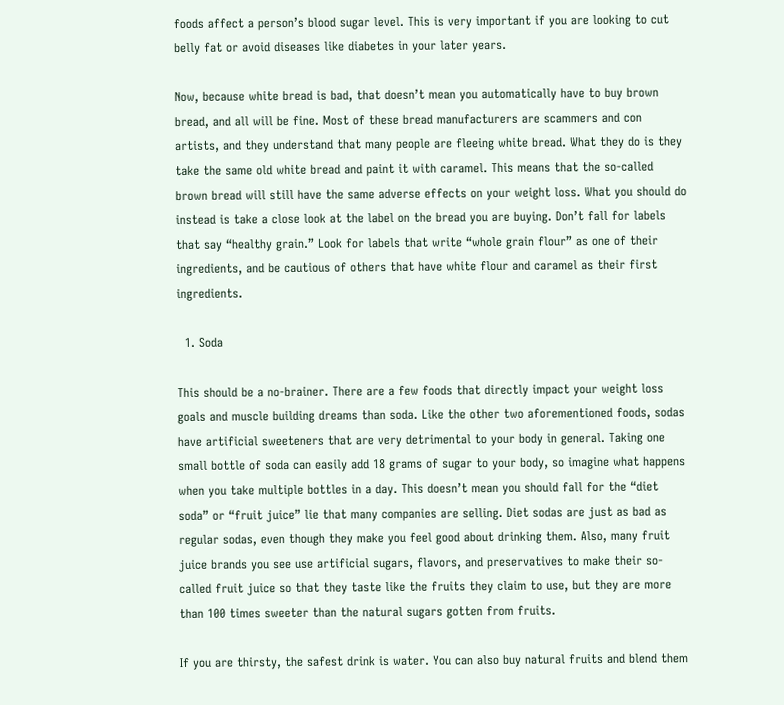foods affect a person’s blood sugar level. This is very important if you are looking to cut belly fat or avoid diseases like diabetes in your later years.

Now, because white bread is bad, that doesn’t mean you automatically have to buy brown bread, and all will be fine. Most of these bread manufacturers are scammers and con artists, and they understand that many people are fleeing white bread. What they do is they take the same old white bread and paint it with caramel. This means that the so-called brown bread will still have the same adverse effects on your weight loss. What you should do instead is take a close look at the label on the bread you are buying. Don’t fall for labels that say “healthy grain.” Look for labels that write “whole grain flour” as one of their ingredients, and be cautious of others that have white flour and caramel as their first ingredients.

  1. Soda

This should be a no-brainer. There are a few foods that directly impact your weight loss goals and muscle building dreams than soda. Like the other two aforementioned foods, sodas have artificial sweeteners that are very detrimental to your body in general. Taking one small bottle of soda can easily add 18 grams of sugar to your body, so imagine what happens when you take multiple bottles in a day. This doesn’t mean you should fall for the “diet soda” or “fruit juice” lie that many companies are selling. Diet sodas are just as bad as regular sodas, even though they make you feel good about drinking them. Also, many fruit juice brands you see use artificial sugars, flavors, and preservatives to make their so-called fruit juice so that they taste like the fruits they claim to use, but they are more than 100 times sweeter than the natural sugars gotten from fruits.

If you are thirsty, the safest drink is water. You can also buy natural fruits and blend them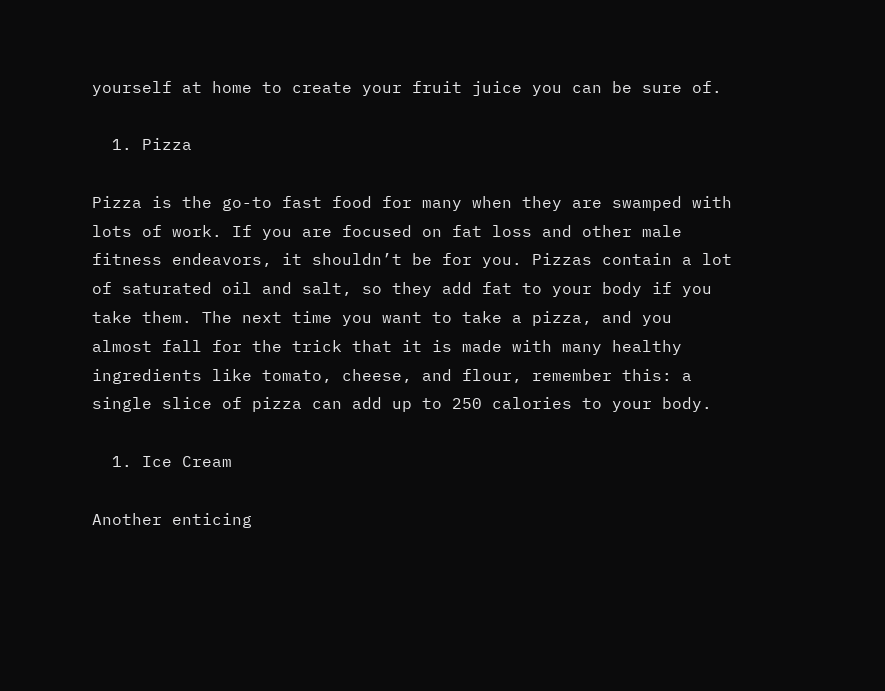yourself at home to create your fruit juice you can be sure of.

  1. Pizza

Pizza is the go-to fast food for many when they are swamped with lots of work. If you are focused on fat loss and other male fitness endeavors, it shouldn’t be for you. Pizzas contain a lot of saturated oil and salt, so they add fat to your body if you take them. The next time you want to take a pizza, and you almost fall for the trick that it is made with many healthy ingredients like tomato, cheese, and flour, remember this: a single slice of pizza can add up to 250 calories to your body.

  1. Ice Cream

Another enticing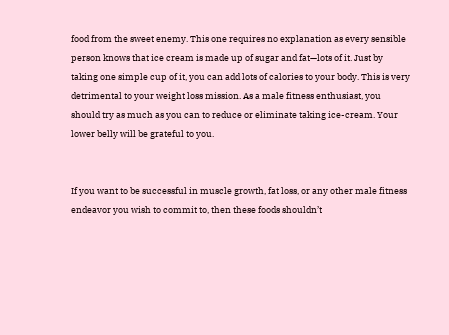food from the sweet enemy. This one requires no explanation as every sensible person knows that ice cream is made up of sugar and fat—lots of it. Just by taking one simple cup of it, you can add lots of calories to your body. This is very detrimental to your weight loss mission. As a male fitness enthusiast, you should try as much as you can to reduce or eliminate taking ice-cream. Your lower belly will be grateful to you.


If you want to be successful in muscle growth, fat loss, or any other male fitness endeavor you wish to commit to, then these foods shouldn’t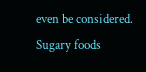even be considered. Sugary foods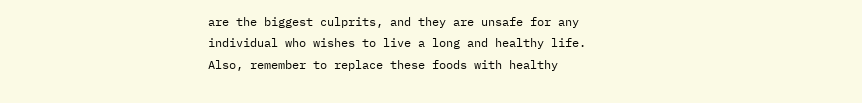are the biggest culprits, and they are unsafe for any individual who wishes to live a long and healthy life. Also, remember to replace these foods with healthy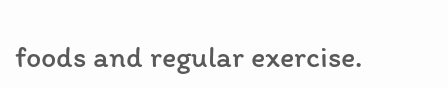foods and regular exercise.